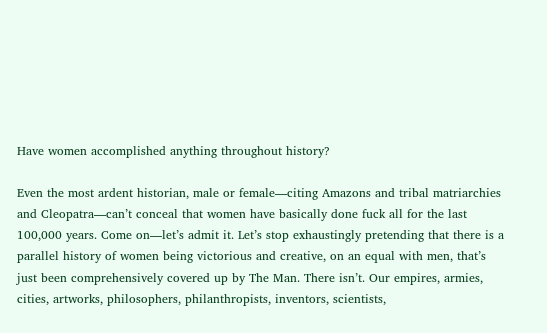Have women accomplished anything throughout history?

Even the most ardent historian, male or female—citing Amazons and tribal matriarchies and Cleopatra—can’t conceal that women have basically done fuck all for the last 100,000 years. Come on—let’s admit it. Let’s stop exhaustingly pretending that there is a parallel history of women being victorious and creative, on an equal with men, that’s just been comprehensively covered up by The Man. There isn’t. Our empires, armies, cities, artworks, philosophers, philanthropists, inventors, scientists,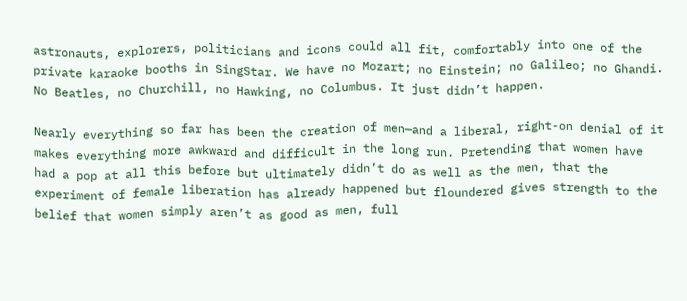astronauts, explorers, politicians and icons could all fit, comfortably into one of the private karaoke booths in SingStar. We have no Mozart; no Einstein; no Galileo; no Ghandi. No Beatles, no Churchill, no Hawking, no Columbus. It just didn’t happen.

Nearly everything so far has been the creation of men—and a liberal, right-on denial of it makes everything more awkward and difficult in the long run. Pretending that women have had a pop at all this before but ultimately didn’t do as well as the men, that the experiment of female liberation has already happened but floundered gives strength to the belief that women simply aren’t as good as men, full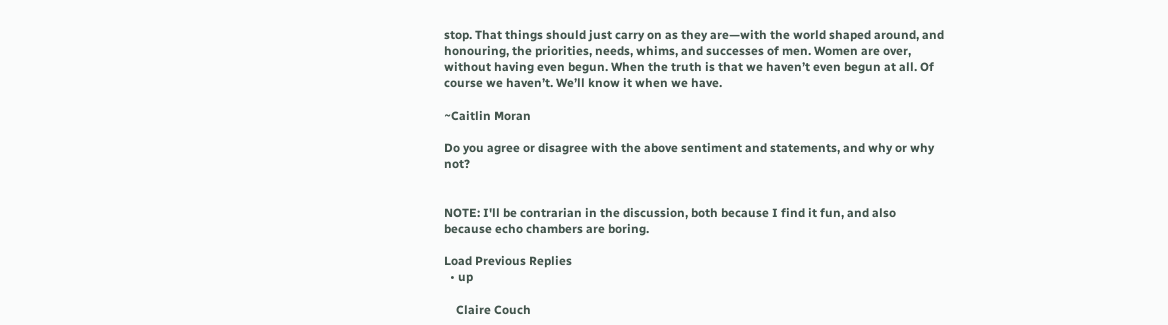stop. That things should just carry on as they are—with the world shaped around, and honouring, the priorities, needs, whims, and successes of men. Women are over, without having even begun. When the truth is that we haven’t even begun at all. Of course we haven’t. We’ll know it when we have.

~Caitlin Moran

Do you agree or disagree with the above sentiment and statements, and why or why not?


NOTE: I'll be contrarian in the discussion, both because I find it fun, and also because echo chambers are boring.

Load Previous Replies
  • up

    Claire Couch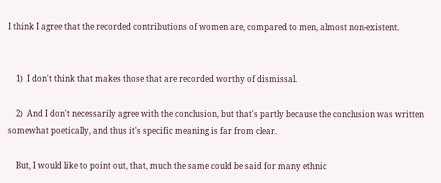I think I agree that the recorded contributions of women are, compared to men, almost non-existent.


    1)  I don't think that makes those that are recorded worthy of dismissal.

    2)  And I don't necessarily agree with the conclusion, but that's partly because the conclusion was written somewhat poetically, and thus it's specific meaning is far from clear.

    But, I would like to point out, that, much the same could be said for many ethnic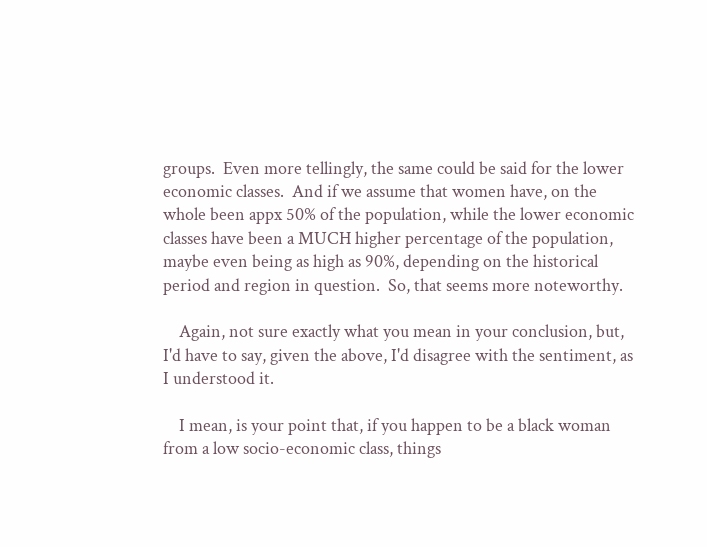groups.  Even more tellingly, the same could be said for the lower economic classes.  And if we assume that women have, on the whole been appx 50% of the population, while the lower economic classes have been a MUCH higher percentage of the population, maybe even being as high as 90%, depending on the historical period and region in question.  So, that seems more noteworthy.

    Again, not sure exactly what you mean in your conclusion, but, I'd have to say, given the above, I'd disagree with the sentiment, as I understood it.

    I mean, is your point that, if you happen to be a black woman from a low socio-economic class, things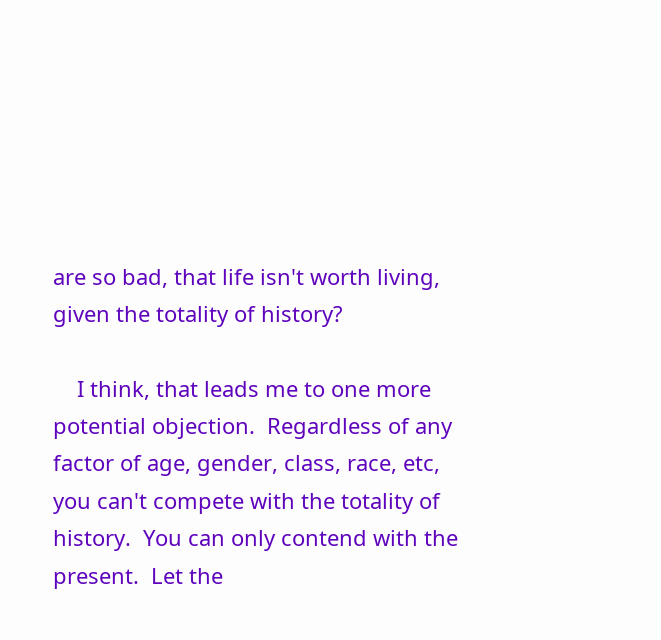are so bad, that life isn't worth living, given the totality of history?

    I think, that leads me to one more potential objection.  Regardless of any factor of age, gender, class, race, etc, you can't compete with the totality of history.  You can only contend with the present.  Let the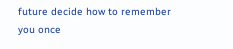future decide how to remember you once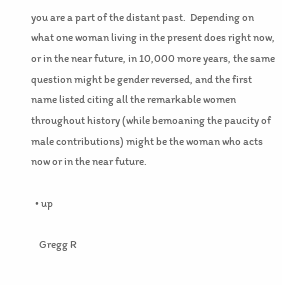you are a part of the distant past.  Depending on what one woman living in the present does right now, or in the near future, in 10,000 more years, the same question might be gender reversed, and the first name listed citing all the remarkable women throughout history (while bemoaning the paucity of male contributions) might be the woman who acts now or in the near future.

  • up

    Gregg R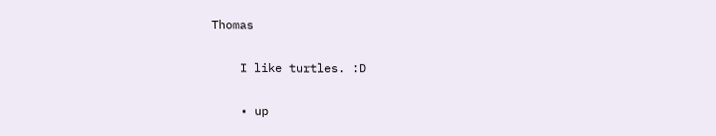Thomas

    I like turtles. :D

    • up